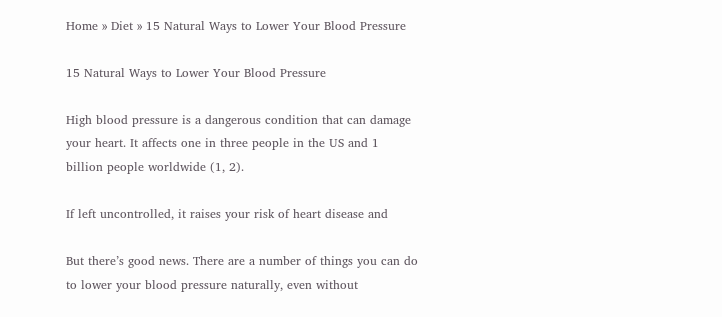Home » Diet » 15 Natural Ways to Lower Your Blood Pressure

15 Natural Ways to Lower Your Blood Pressure

High blood pressure is a dangerous condition that can damage
your heart. It affects one in three people in the US and 1
billion people worldwide (1, 2).

If left uncontrolled, it raises your risk of heart disease and

But there’s good news. There are a number of things you can do
to lower your blood pressure naturally, even without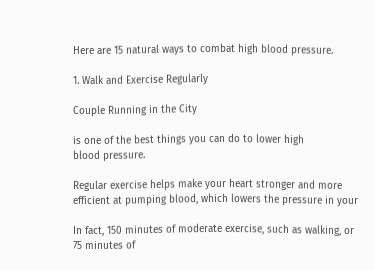Here are 15 natural ways to combat high blood pressure.

1. Walk and Exercise Regularly

Couple Running in the City

is one of the best things you can do to lower high
blood pressure.

Regular exercise helps make your heart stronger and more
efficient at pumping blood, which lowers the pressure in your

In fact, 150 minutes of moderate exercise, such as walking, or
75 minutes of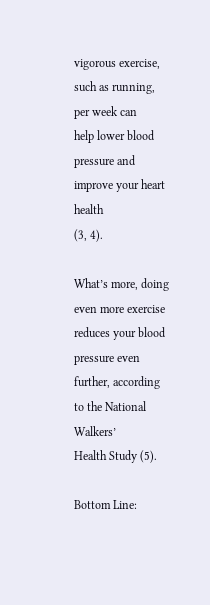vigorous exercise, such as running, per week can
help lower blood pressure and improve your heart health
(3, 4).

What’s more, doing even more exercise reduces your blood
pressure even further, according to the National Walkers’
Health Study (5).

Bottom Line: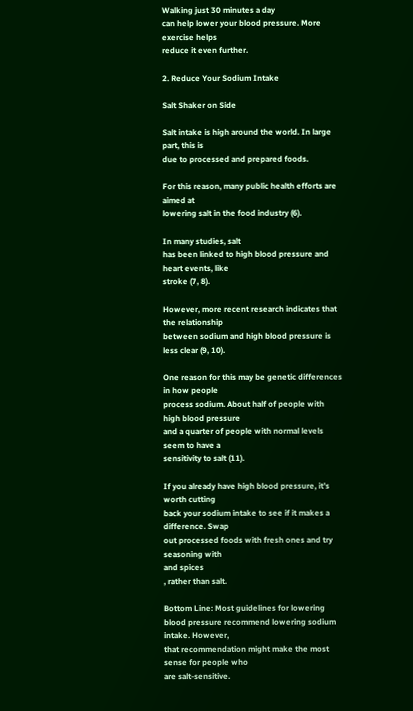Walking just 30 minutes a day
can help lower your blood pressure. More exercise helps
reduce it even further.

2. Reduce Your Sodium Intake

Salt Shaker on Side

Salt intake is high around the world. In large part, this is
due to processed and prepared foods.

For this reason, many public health efforts are aimed at
lowering salt in the food industry (6).

In many studies, salt
has been linked to high blood pressure and heart events, like
stroke (7, 8).

However, more recent research indicates that the relationship
between sodium and high blood pressure is less clear (9, 10).

One reason for this may be genetic differences in how people
process sodium. About half of people with high blood pressure
and a quarter of people with normal levels seem to have a
sensitivity to salt (11).

If you already have high blood pressure, it’s worth cutting
back your sodium intake to see if it makes a difference. Swap
out processed foods with fresh ones and try seasoning with
and spices
, rather than salt.

Bottom Line: Most guidelines for lowering
blood pressure recommend lowering sodium intake. However,
that recommendation might make the most sense for people who
are salt-sensitive.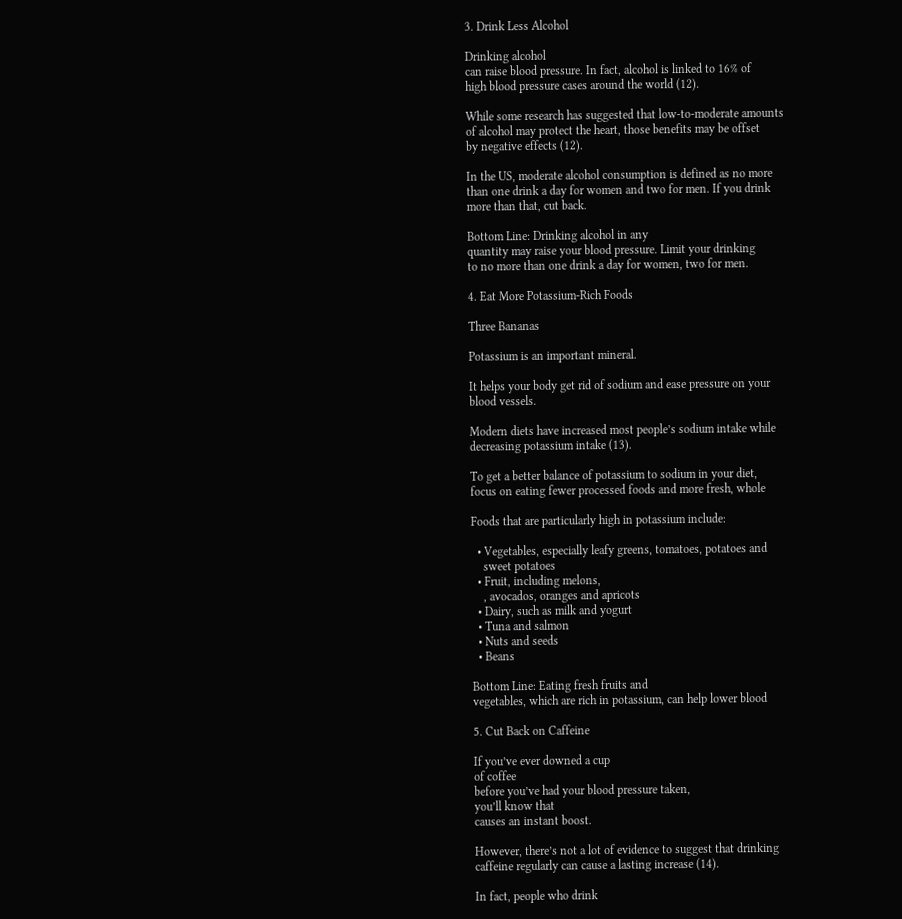3. Drink Less Alcohol

Drinking alcohol
can raise blood pressure. In fact, alcohol is linked to 16% of
high blood pressure cases around the world (12).

While some research has suggested that low-to-moderate amounts
of alcohol may protect the heart, those benefits may be offset
by negative effects (12).

In the US, moderate alcohol consumption is defined as no more
than one drink a day for women and two for men. If you drink
more than that, cut back.

Bottom Line: Drinking alcohol in any
quantity may raise your blood pressure. Limit your drinking
to no more than one drink a day for women, two for men.

4. Eat More Potassium-Rich Foods

Three Bananas

Potassium is an important mineral.

It helps your body get rid of sodium and ease pressure on your
blood vessels.

Modern diets have increased most people’s sodium intake while
decreasing potassium intake (13).

To get a better balance of potassium to sodium in your diet,
focus on eating fewer processed foods and more fresh, whole

Foods that are particularly high in potassium include:

  • Vegetables, especially leafy greens, tomatoes, potatoes and
    sweet potatoes
  • Fruit, including melons,
    , avocados, oranges and apricots
  • Dairy, such as milk and yogurt
  • Tuna and salmon
  • Nuts and seeds
  • Beans

Bottom Line: Eating fresh fruits and
vegetables, which are rich in potassium, can help lower blood

5. Cut Back on Caffeine

If you’ve ever downed a cup
of coffee
before you’ve had your blood pressure taken,
you’ll know that
causes an instant boost.

However, there’s not a lot of evidence to suggest that drinking
caffeine regularly can cause a lasting increase (14).

In fact, people who drink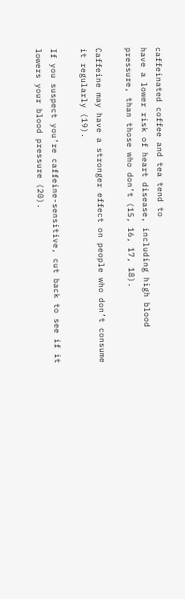caffeinated coffee and tea tend to
have a lower risk of heart disease, including high blood
pressure, than those who don’t (15, 16, 17, 18).

Caffeine may have a stronger effect on people who don’t consume
it regularly (19).

If you suspect you’re caffeine-sensitive, cut back to see if it
lowers your blood pressure (20).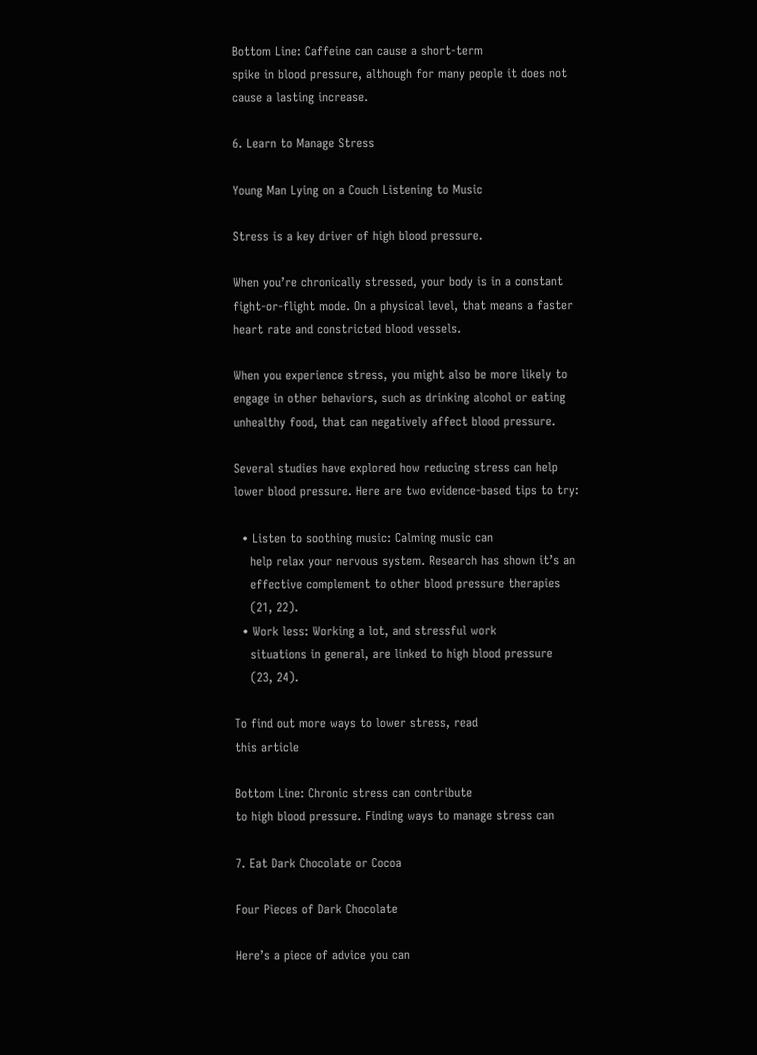Bottom Line: Caffeine can cause a short-term
spike in blood pressure, although for many people it does not
cause a lasting increase.

6. Learn to Manage Stress

Young Man Lying on a Couch Listening to Music

Stress is a key driver of high blood pressure.

When you’re chronically stressed, your body is in a constant
fight-or-flight mode. On a physical level, that means a faster
heart rate and constricted blood vessels.

When you experience stress, you might also be more likely to
engage in other behaviors, such as drinking alcohol or eating
unhealthy food, that can negatively affect blood pressure.

Several studies have explored how reducing stress can help
lower blood pressure. Here are two evidence-based tips to try:

  • Listen to soothing music: Calming music can
    help relax your nervous system. Research has shown it’s an
    effective complement to other blood pressure therapies
    (21, 22).
  • Work less: Working a lot, and stressful work
    situations in general, are linked to high blood pressure
    (23, 24).

To find out more ways to lower stress, read
this article

Bottom Line: Chronic stress can contribute
to high blood pressure. Finding ways to manage stress can

7. Eat Dark Chocolate or Cocoa

Four Pieces of Dark Chocolate

Here’s a piece of advice you can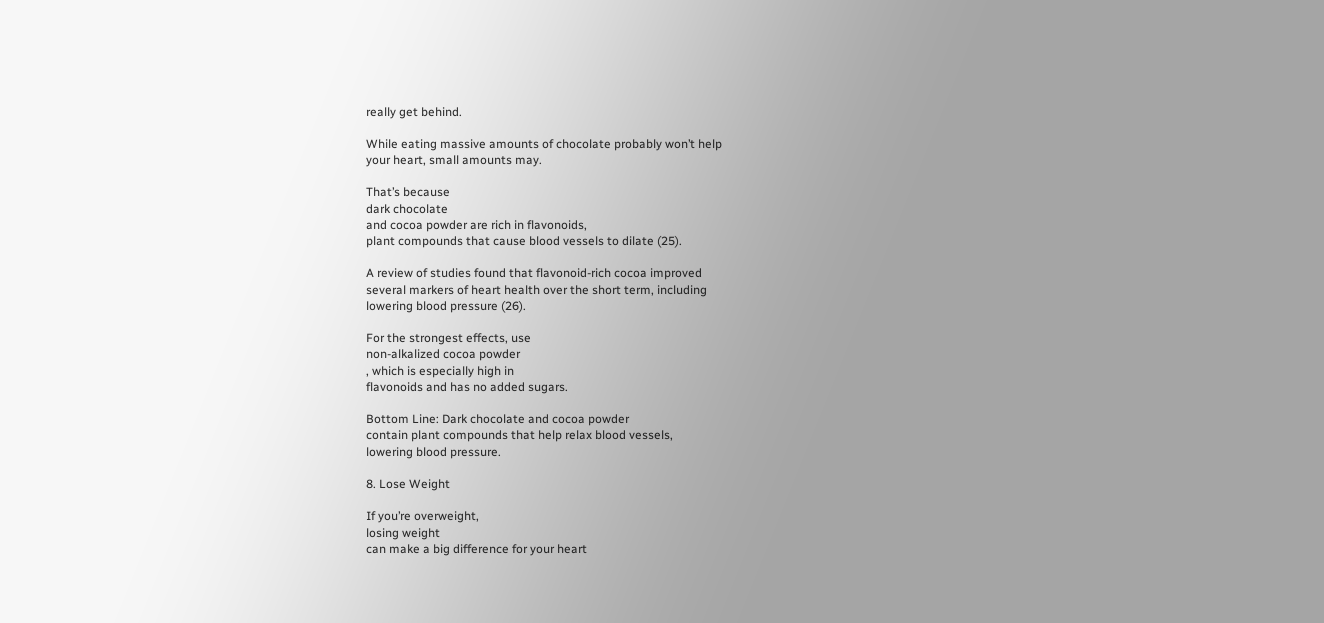really get behind.

While eating massive amounts of chocolate probably won’t help
your heart, small amounts may.

That’s because
dark chocolate
and cocoa powder are rich in flavonoids,
plant compounds that cause blood vessels to dilate (25).

A review of studies found that flavonoid-rich cocoa improved
several markers of heart health over the short term, including
lowering blood pressure (26).

For the strongest effects, use
non-alkalized cocoa powder
, which is especially high in
flavonoids and has no added sugars.

Bottom Line: Dark chocolate and cocoa powder
contain plant compounds that help relax blood vessels,
lowering blood pressure.

8. Lose Weight

If you’re overweight,
losing weight
can make a big difference for your heart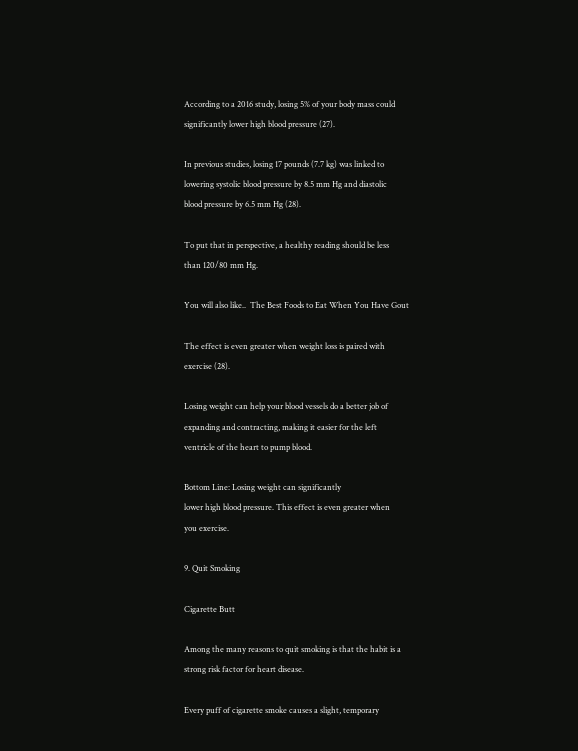According to a 2016 study, losing 5% of your body mass could
significantly lower high blood pressure (27).

In previous studies, losing 17 pounds (7.7 kg) was linked to
lowering systolic blood pressure by 8.5 mm Hg and diastolic
blood pressure by 6.5 mm Hg (28).

To put that in perspective, a healthy reading should be less
than 120/80 mm Hg.

You will also like..  The Best Foods to Eat When You Have Gout

The effect is even greater when weight loss is paired with
exercise (28).

Losing weight can help your blood vessels do a better job of
expanding and contracting, making it easier for the left
ventricle of the heart to pump blood.

Bottom Line: Losing weight can significantly
lower high blood pressure. This effect is even greater when
you exercise.

9. Quit Smoking

Cigarette Butt

Among the many reasons to quit smoking is that the habit is a
strong risk factor for heart disease.

Every puff of cigarette smoke causes a slight, temporary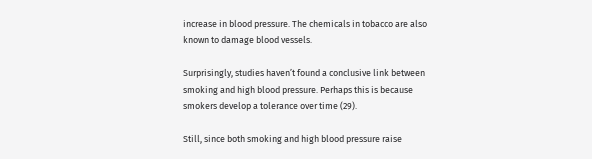increase in blood pressure. The chemicals in tobacco are also
known to damage blood vessels.

Surprisingly, studies haven’t found a conclusive link between
smoking and high blood pressure. Perhaps this is because
smokers develop a tolerance over time (29).

Still, since both smoking and high blood pressure raise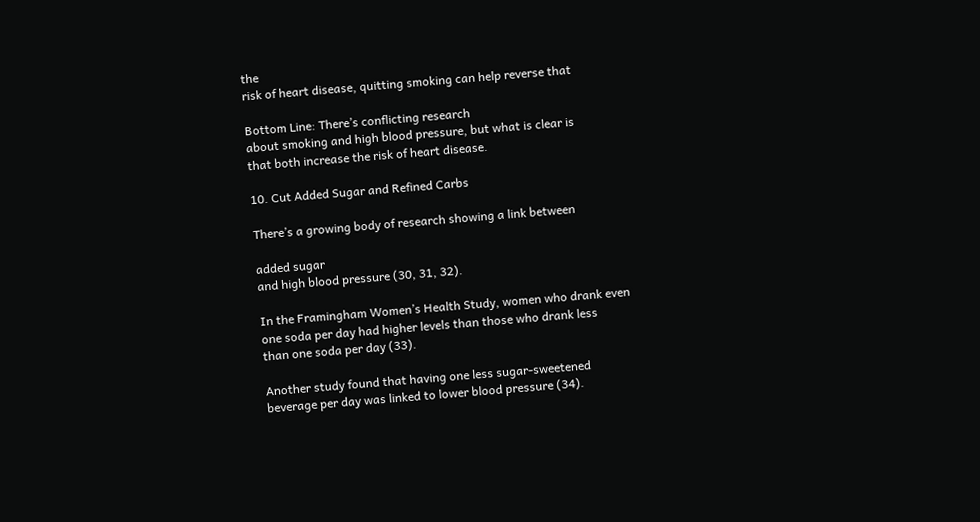the
risk of heart disease, quitting smoking can help reverse that

Bottom Line: There’s conflicting research
about smoking and high blood pressure, but what is clear is
that both increase the risk of heart disease.

10. Cut Added Sugar and Refined Carbs

There’s a growing body of research showing a link between

added sugar
and high blood pressure (30, 31, 32).

In the Framingham Women’s Health Study, women who drank even
one soda per day had higher levels than those who drank less
than one soda per day (33).

Another study found that having one less sugar-sweetened
beverage per day was linked to lower blood pressure (34).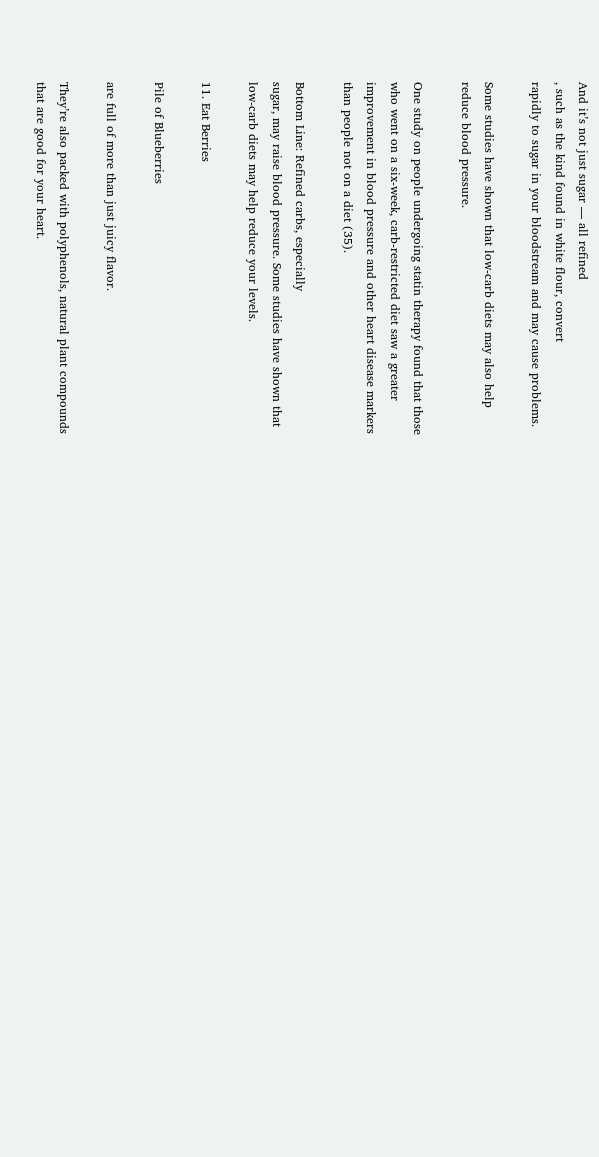And it’s not just sugar — all refined
, such as the kind found in white flour, convert
rapidly to sugar in your bloodstream and may cause problems.

Some studies have shown that low-carb diets may also help
reduce blood pressure.

One study on people undergoing statin therapy found that those
who went on a six-week, carb-restricted diet saw a greater
improvement in blood pressure and other heart disease markers
than people not on a diet (35).

Bottom Line: Refined carbs, especially
sugar, may raise blood pressure. Some studies have shown that
low-carb diets may help reduce your levels.

11. Eat Berries

Pile of Blueberries

are full of more than just juicy flavor.

They’re also packed with polyphenols, natural plant compounds
that are good for your heart.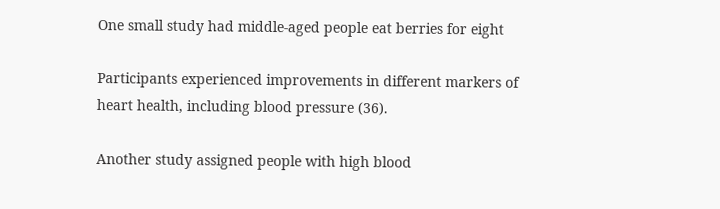One small study had middle-aged people eat berries for eight

Participants experienced improvements in different markers of
heart health, including blood pressure (36).

Another study assigned people with high blood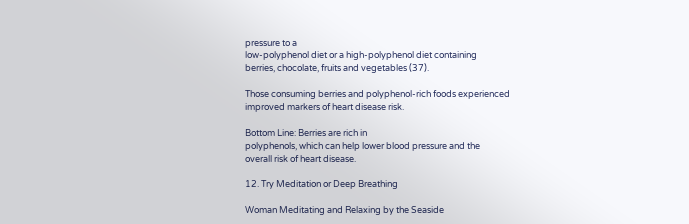pressure to a
low-polyphenol diet or a high-polyphenol diet containing
berries, chocolate, fruits and vegetables (37).

Those consuming berries and polyphenol-rich foods experienced
improved markers of heart disease risk.

Bottom Line: Berries are rich in
polyphenols, which can help lower blood pressure and the
overall risk of heart disease.

12. Try Meditation or Deep Breathing

Woman Meditating and Relaxing by the Seaside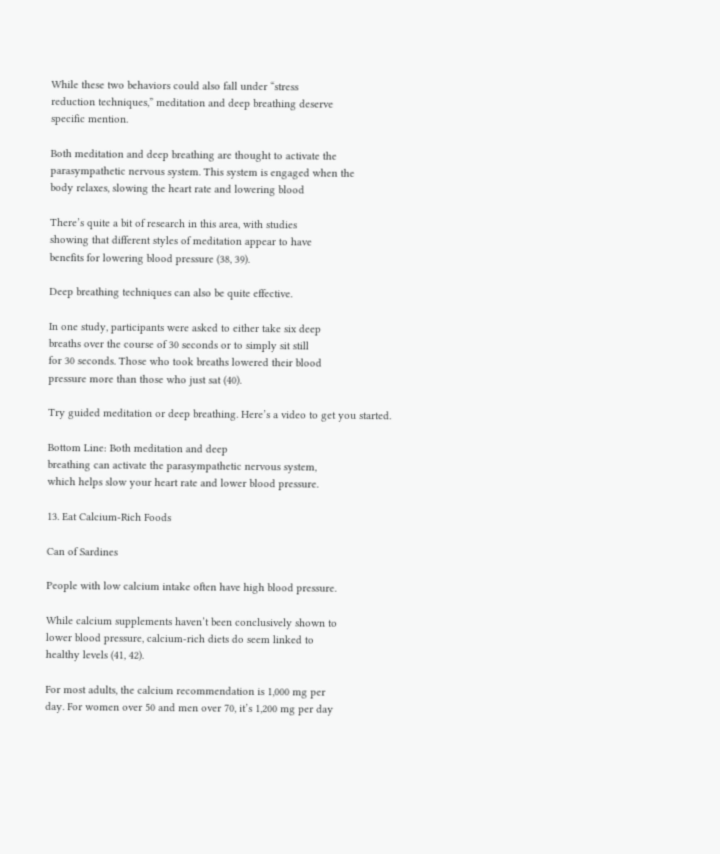While these two behaviors could also fall under “stress
reduction techniques,” meditation and deep breathing deserve
specific mention.

Both meditation and deep breathing are thought to activate the
parasympathetic nervous system. This system is engaged when the
body relaxes, slowing the heart rate and lowering blood

There’s quite a bit of research in this area, with studies
showing that different styles of meditation appear to have
benefits for lowering blood pressure (38, 39).

Deep breathing techniques can also be quite effective.

In one study, participants were asked to either take six deep
breaths over the course of 30 seconds or to simply sit still
for 30 seconds. Those who took breaths lowered their blood
pressure more than those who just sat (40).

Try guided meditation or deep breathing. Here’s a video to get you started.

Bottom Line: Both meditation and deep
breathing can activate the parasympathetic nervous system,
which helps slow your heart rate and lower blood pressure.

13. Eat Calcium-Rich Foods

Can of Sardines

People with low calcium intake often have high blood pressure.

While calcium supplements haven’t been conclusively shown to
lower blood pressure, calcium-rich diets do seem linked to
healthy levels (41, 42).

For most adults, the calcium recommendation is 1,000 mg per
day. For women over 50 and men over 70, it’s 1,200 mg per day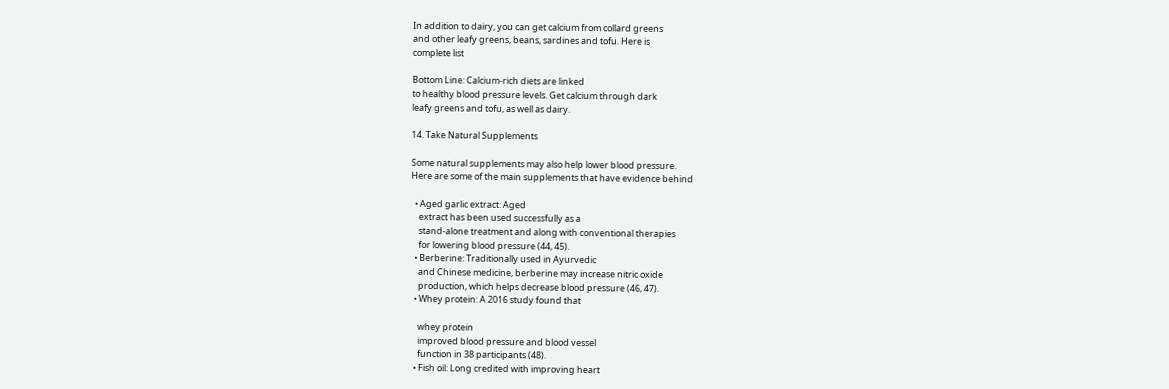In addition to dairy, you can get calcium from collard greens
and other leafy greens, beans, sardines and tofu. Here is
complete list

Bottom Line: Calcium-rich diets are linked
to healthy blood pressure levels. Get calcium through dark
leafy greens and tofu, as well as dairy.

14. Take Natural Supplements

Some natural supplements may also help lower blood pressure.
Here are some of the main supplements that have evidence behind

  • Aged garlic extract: Aged
    extract has been used successfully as a
    stand-alone treatment and along with conventional therapies
    for lowering blood pressure (44, 45).
  • Berberine: Traditionally used in Ayurvedic
    and Chinese medicine, berberine may increase nitric oxide
    production, which helps decrease blood pressure (46, 47).
  • Whey protein: A 2016 study found that

    whey protein
    improved blood pressure and blood vessel
    function in 38 participants (48).
  • Fish oil: Long credited with improving heart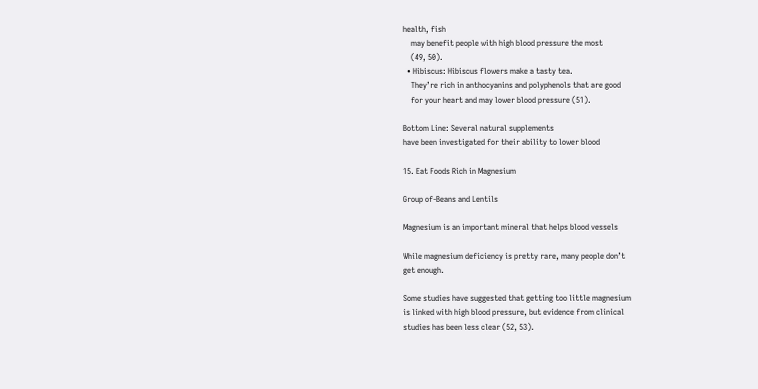health, fish
    may benefit people with high blood pressure the most
    (49, 50).
  • Hibiscus: Hibiscus flowers make a tasty tea.
    They’re rich in anthocyanins and polyphenols that are good
    for your heart and may lower blood pressure (51).

Bottom Line: Several natural supplements
have been investigated for their ability to lower blood

15. Eat Foods Rich in Magnesium

Group of-Beans and Lentils

Magnesium is an important mineral that helps blood vessels

While magnesium deficiency is pretty rare, many people don’t
get enough.

Some studies have suggested that getting too little magnesium
is linked with high blood pressure, but evidence from clinical
studies has been less clear (52, 53).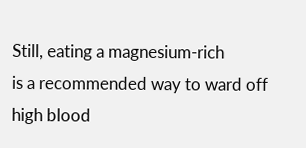Still, eating a magnesium-rich
is a recommended way to ward off high blood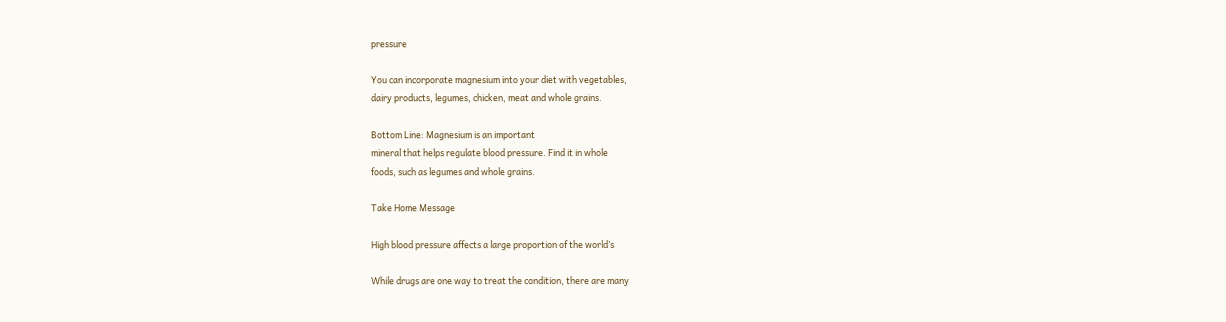pressure

You can incorporate magnesium into your diet with vegetables,
dairy products, legumes, chicken, meat and whole grains.

Bottom Line: Magnesium is an important
mineral that helps regulate blood pressure. Find it in whole
foods, such as legumes and whole grains.

Take Home Message

High blood pressure affects a large proportion of the world’s

While drugs are one way to treat the condition, there are many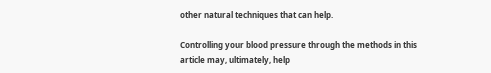other natural techniques that can help.

Controlling your blood pressure through the methods in this
article may, ultimately, help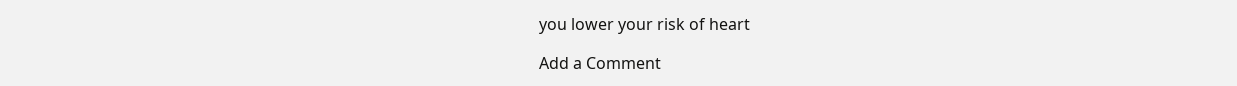you lower your risk of heart

Add a Comment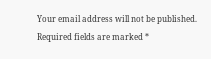Your email address will not be published. Required fields are marked *